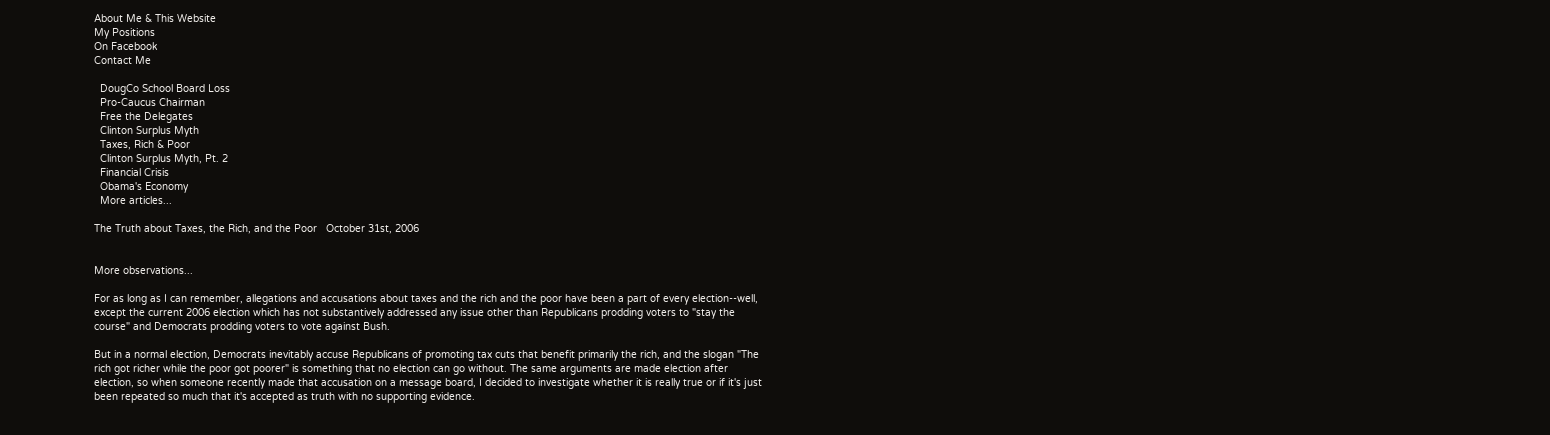About Me & This Website
My Positions
On Facebook
Contact Me

  DougCo School Board Loss
  Pro-Caucus Chairman
  Free the Delegates
  Clinton Surplus Myth
  Taxes, Rich & Poor
  Clinton Surplus Myth, Pt. 2
  Financial Crisis
  Obama's Economy
  More articles...

The Truth about Taxes, the Rich, and the Poor   October 31st, 2006


More observations...

For as long as I can remember, allegations and accusations about taxes and the rich and the poor have been a part of every election--well, except the current 2006 election which has not substantively addressed any issue other than Republicans prodding voters to "stay the course" and Democrats prodding voters to vote against Bush.

But in a normal election, Democrats inevitably accuse Republicans of promoting tax cuts that benefit primarily the rich, and the slogan "The rich got richer while the poor got poorer" is something that no election can go without. The same arguments are made election after election, so when someone recently made that accusation on a message board, I decided to investigate whether it is really true or if it's just been repeated so much that it's accepted as truth with no supporting evidence.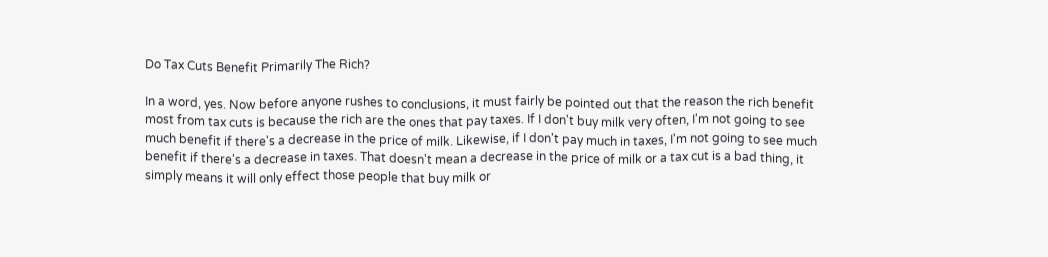Do Tax Cuts Benefit Primarily The Rich?

In a word, yes. Now before anyone rushes to conclusions, it must fairly be pointed out that the reason the rich benefit most from tax cuts is because the rich are the ones that pay taxes. If I don't buy milk very often, I'm not going to see much benefit if there's a decrease in the price of milk. Likewise, if I don't pay much in taxes, I'm not going to see much benefit if there's a decrease in taxes. That doesn't mean a decrease in the price of milk or a tax cut is a bad thing, it simply means it will only effect those people that buy milk or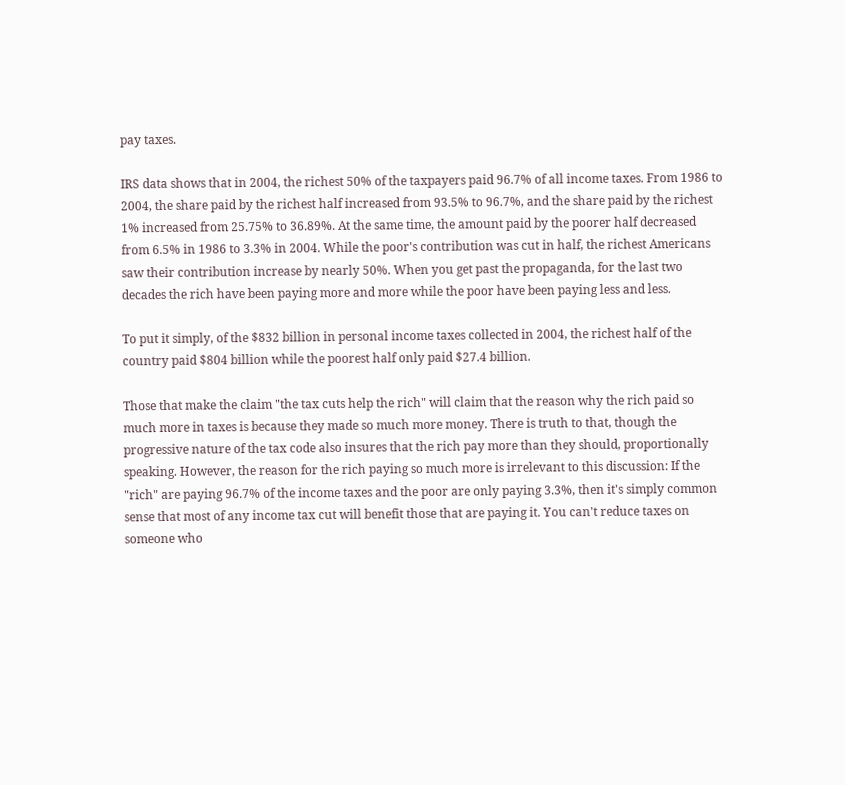pay taxes.

IRS data shows that in 2004, the richest 50% of the taxpayers paid 96.7% of all income taxes. From 1986 to 2004, the share paid by the richest half increased from 93.5% to 96.7%, and the share paid by the richest 1% increased from 25.75% to 36.89%. At the same time, the amount paid by the poorer half decreased from 6.5% in 1986 to 3.3% in 2004. While the poor's contribution was cut in half, the richest Americans saw their contribution increase by nearly 50%. When you get past the propaganda, for the last two decades the rich have been paying more and more while the poor have been paying less and less.

To put it simply, of the $832 billion in personal income taxes collected in 2004, the richest half of the country paid $804 billion while the poorest half only paid $27.4 billion.

Those that make the claim "the tax cuts help the rich" will claim that the reason why the rich paid so much more in taxes is because they made so much more money. There is truth to that, though the progressive nature of the tax code also insures that the rich pay more than they should, proportionally speaking. However, the reason for the rich paying so much more is irrelevant to this discussion: If the "rich" are paying 96.7% of the income taxes and the poor are only paying 3.3%, then it's simply common sense that most of any income tax cut will benefit those that are paying it. You can't reduce taxes on someone who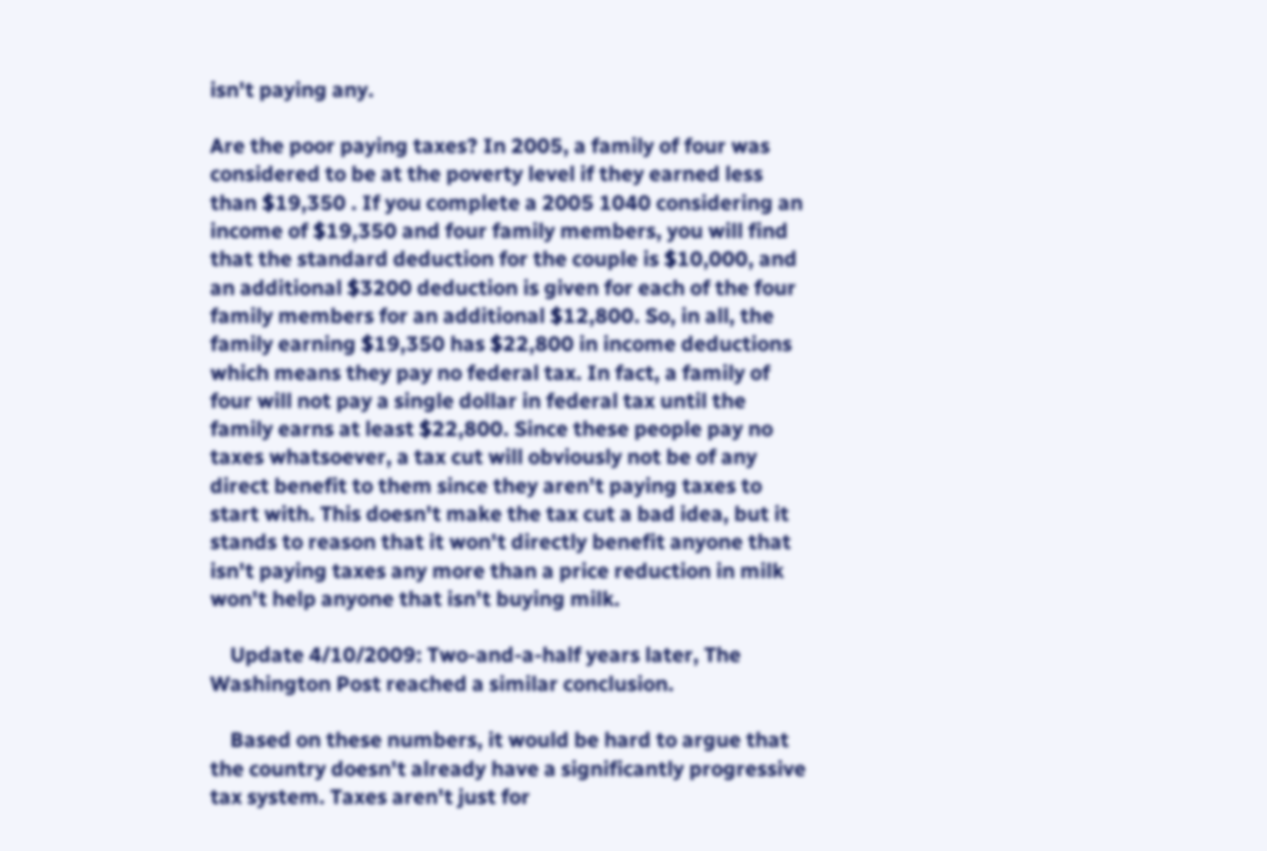isn't paying any.

Are the poor paying taxes? In 2005, a family of four was considered to be at the poverty level if they earned less than $19,350 . If you complete a 2005 1040 considering an income of $19,350 and four family members, you will find that the standard deduction for the couple is $10,000, and an additional $3200 deduction is given for each of the four family members for an additional $12,800. So, in all, the family earning $19,350 has $22,800 in income deductions which means they pay no federal tax. In fact, a family of four will not pay a single dollar in federal tax until the family earns at least $22,800. Since these people pay no taxes whatsoever, a tax cut will obviously not be of any direct benefit to them since they aren't paying taxes to start with. This doesn't make the tax cut a bad idea, but it stands to reason that it won't directly benefit anyone that isn't paying taxes any more than a price reduction in milk won't help anyone that isn't buying milk.

    Update 4/10/2009: Two-and-a-half years later, The Washington Post reached a similar conclusion.

    Based on these numbers, it would be hard to argue that the country doesn't already have a significantly progressive tax system. Taxes aren't just for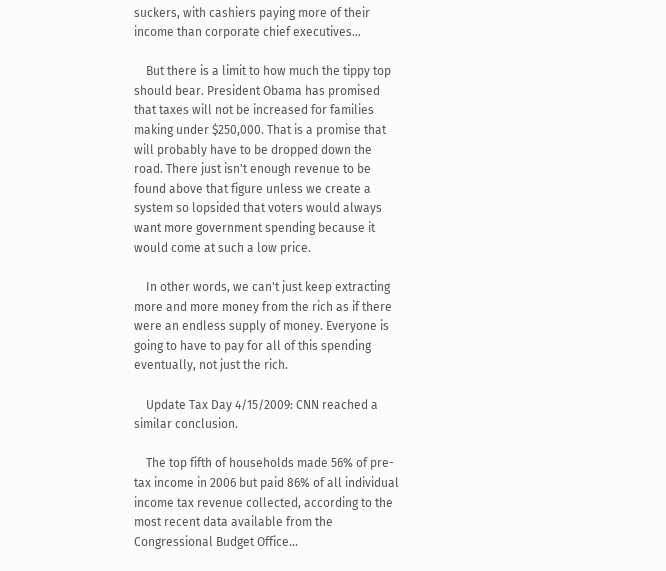suckers, with cashiers paying more of their income than corporate chief executives...

    But there is a limit to how much the tippy top should bear. President Obama has promised that taxes will not be increased for families making under $250,000. That is a promise that will probably have to be dropped down the road. There just isn't enough revenue to be found above that figure unless we create a system so lopsided that voters would always want more government spending because it would come at such a low price.

    In other words, we can't just keep extracting more and more money from the rich as if there were an endless supply of money. Everyone is going to have to pay for all of this spending eventually, not just the rich.

    Update Tax Day 4/15/2009: CNN reached a similar conclusion.

    The top fifth of households made 56% of pre-tax income in 2006 but paid 86% of all individual income tax revenue collected, according to the most recent data available from the Congressional Budget Office...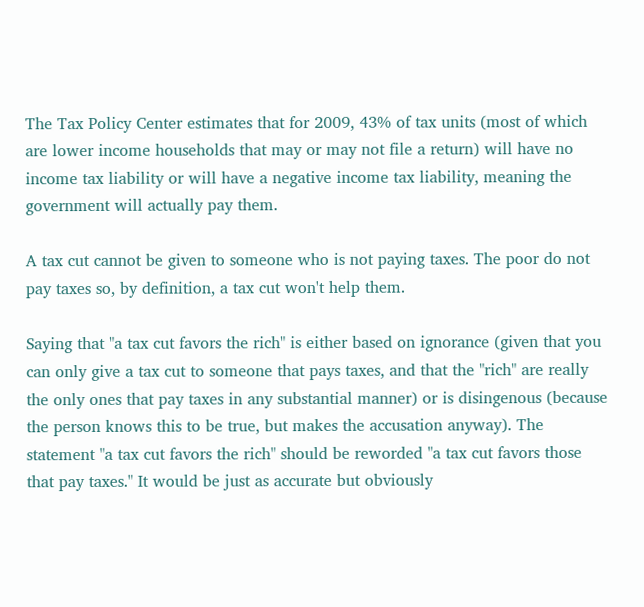The Tax Policy Center estimates that for 2009, 43% of tax units (most of which are lower income households that may or may not file a return) will have no income tax liability or will have a negative income tax liability, meaning the government will actually pay them.

A tax cut cannot be given to someone who is not paying taxes. The poor do not pay taxes so, by definition, a tax cut won't help them.

Saying that "a tax cut favors the rich" is either based on ignorance (given that you can only give a tax cut to someone that pays taxes, and that the "rich" are really the only ones that pay taxes in any substantial manner) or is disingenous (because the person knows this to be true, but makes the accusation anyway). The statement "a tax cut favors the rich" should be reworded "a tax cut favors those that pay taxes." It would be just as accurate but obviously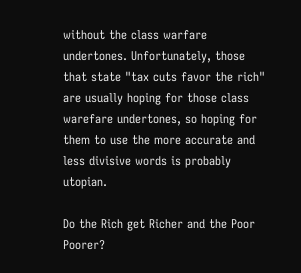without the class warfare undertones. Unfortunately, those that state "tax cuts favor the rich" are usually hoping for those class warefare undertones, so hoping for them to use the more accurate and less divisive words is probably utopian.

Do the Rich get Richer and the Poor Poorer?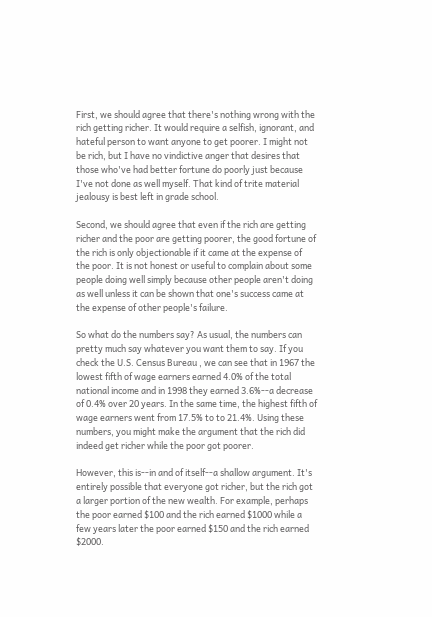First, we should agree that there's nothing wrong with the rich getting richer. It would require a selfish, ignorant, and hateful person to want anyone to get poorer. I might not be rich, but I have no vindictive anger that desires that those who've had better fortune do poorly just because I've not done as well myself. That kind of trite material jealousy is best left in grade school.

Second, we should agree that even if the rich are getting richer and the poor are getting poorer, the good fortune of the rich is only objectionable if it came at the expense of the poor. It is not honest or useful to complain about some people doing well simply because other people aren't doing as well unless it can be shown that one's success came at the expense of other people's failure.

So what do the numbers say? As usual, the numbers can pretty much say whatever you want them to say. If you check the U.S. Census Bureau , we can see that in 1967 the lowest fifth of wage earners earned 4.0% of the total national income and in 1998 they earned 3.6%--a decrease of 0.4% over 20 years. In the same time, the highest fifth of wage earners went from 17.5% to to 21.4%. Using these numbers, you might make the argument that the rich did indeed get richer while the poor got poorer.

However, this is--in and of itself--a shallow argument. It's entirely possible that everyone got richer, but the rich got a larger portion of the new wealth. For example, perhaps the poor earned $100 and the rich earned $1000 while a few years later the poor earned $150 and the rich earned $2000.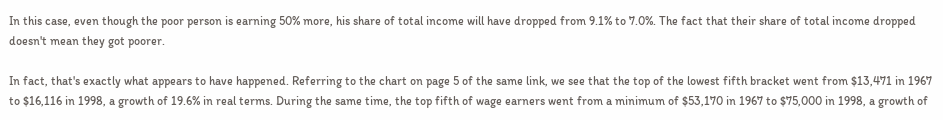In this case, even though the poor person is earning 50% more, his share of total income will have dropped from 9.1% to 7.0%. The fact that their share of total income dropped doesn't mean they got poorer.

In fact, that's exactly what appears to have happened. Referring to the chart on page 5 of the same link, we see that the top of the lowest fifth bracket went from $13,471 in 1967 to $16,116 in 1998, a growth of 19.6% in real terms. During the same time, the top fifth of wage earners went from a minimum of $53,170 in 1967 to $75,000 in 1998, a growth of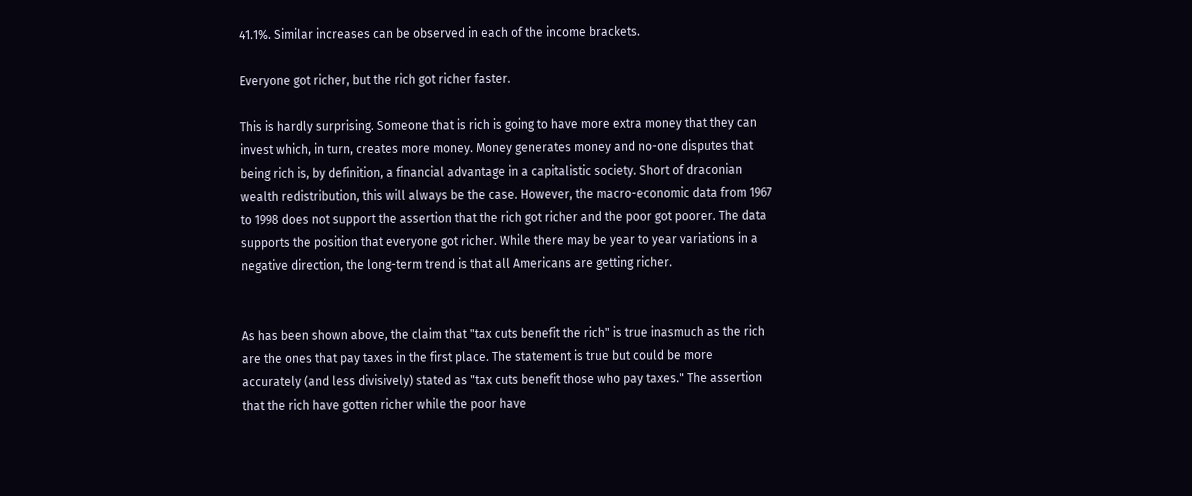41.1%. Similar increases can be observed in each of the income brackets.

Everyone got richer, but the rich got richer faster.

This is hardly surprising. Someone that is rich is going to have more extra money that they can invest which, in turn, creates more money. Money generates money and no-one disputes that being rich is, by definition, a financial advantage in a capitalistic society. Short of draconian wealth redistribution, this will always be the case. However, the macro-economic data from 1967 to 1998 does not support the assertion that the rich got richer and the poor got poorer. The data supports the position that everyone got richer. While there may be year to year variations in a negative direction, the long-term trend is that all Americans are getting richer.


As has been shown above, the claim that "tax cuts benefit the rich" is true inasmuch as the rich are the ones that pay taxes in the first place. The statement is true but could be more accurately (and less divisively) stated as "tax cuts benefit those who pay taxes." The assertion that the rich have gotten richer while the poor have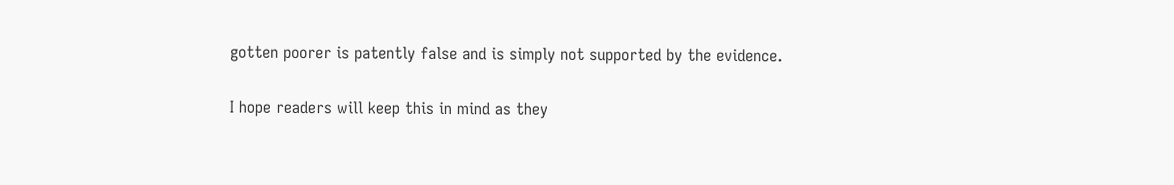gotten poorer is patently false and is simply not supported by the evidence.

I hope readers will keep this in mind as they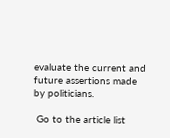evaluate the current and future assertions made by politicians.

 Go to the article list